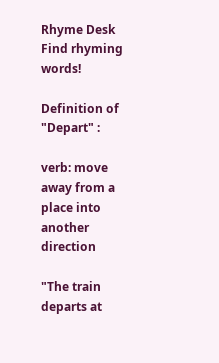Rhyme Desk
Find rhyming words!

Definition of "Depart" :

verb: move away from a place into another direction

"The train departs at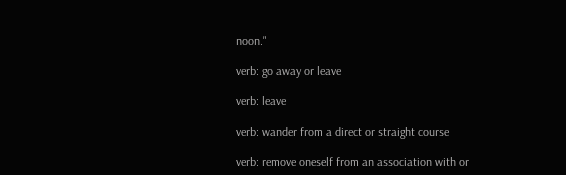noon."

verb: go away or leave

verb: leave

verb: wander from a direct or straight course

verb: remove oneself from an association with or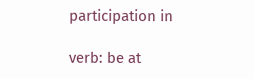participation in

verb: be at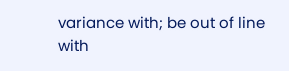variance with; be out of line with